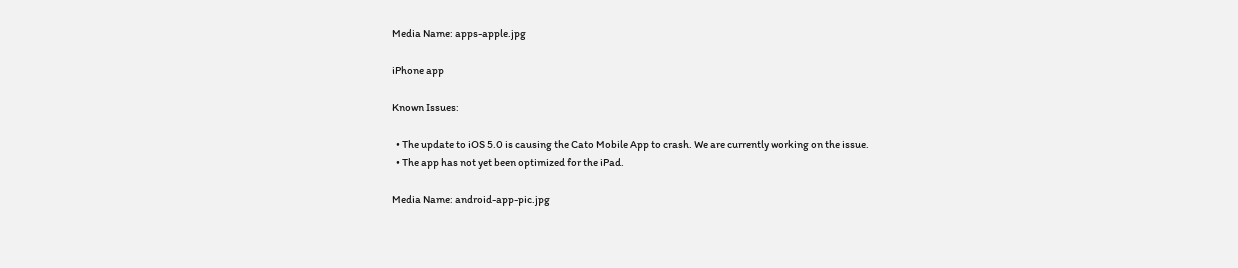Media Name: apps-apple.jpg

iPhone app

Known Issues:

  • The update to iOS 5.0 is causing the Cato Mobile App to crash. We are currently working on the issue.
  • The app has not yet been optimized for the iPad.

Media Name: android-app-pic.jpg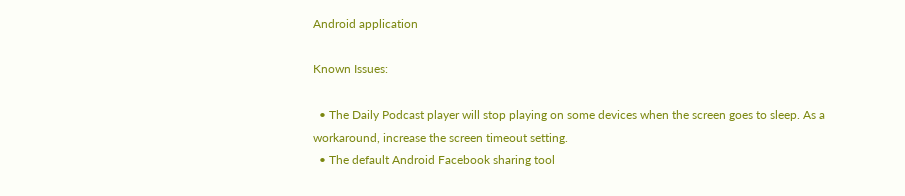Android application

Known Issues:

  • The Daily Podcast player will stop playing on some devices when the screen goes to sleep. As a workaround, increase the screen timeout setting.
  • The default Android Facebook sharing tool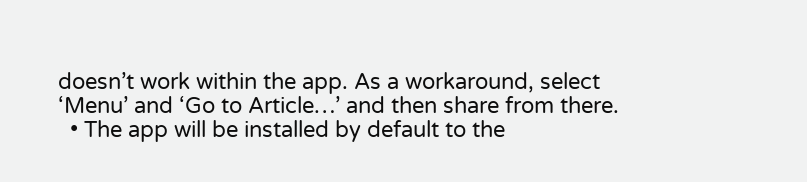doesn’t work within the app. As a workaround, select ‘Menu’ and ‘Go to Article…’ and then share from there.
  • The app will be installed by default to the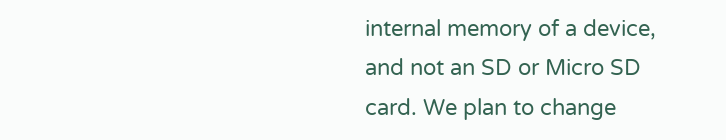internal memory of a device, and not an SD or Micro SD card. We plan to change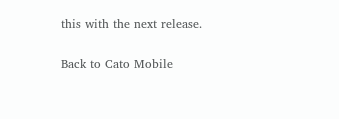this with the next release.

Back to Cato Mobile